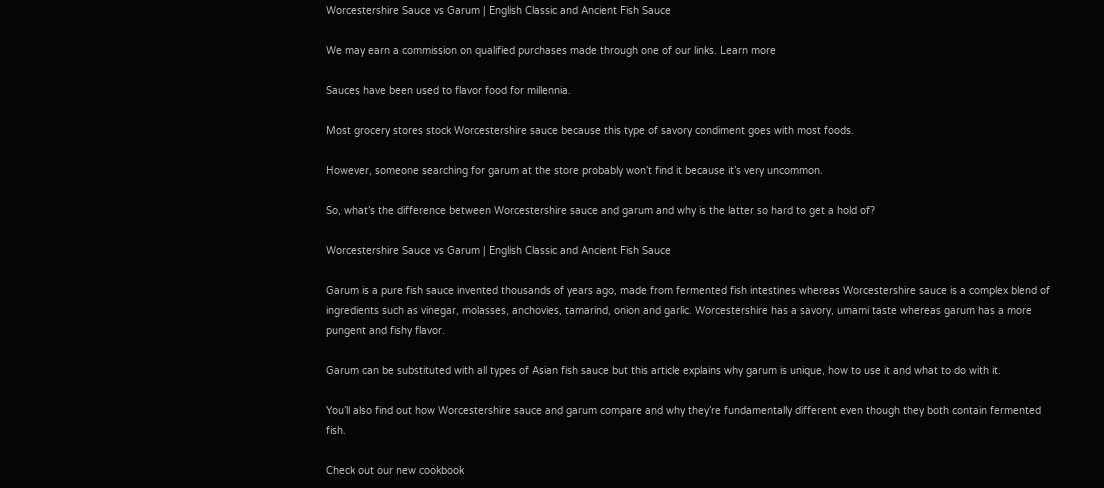Worcestershire Sauce vs Garum | English Classic and Ancient Fish Sauce

We may earn a commission on qualified purchases made through one of our links. Learn more

Sauces have been used to flavor food for millennia.

Most grocery stores stock Worcestershire sauce because this type of savory condiment goes with most foods.

However, someone searching for garum at the store probably won’t find it because it’s very uncommon.

So, what’s the difference between Worcestershire sauce and garum and why is the latter so hard to get a hold of?

Worcestershire Sauce vs Garum | English Classic and Ancient Fish Sauce

Garum is a pure fish sauce invented thousands of years ago, made from fermented fish intestines whereas Worcestershire sauce is a complex blend of ingredients such as vinegar, molasses, anchovies, tamarind, onion and garlic. Worcestershire has a savory, umami taste whereas garum has a more pungent and fishy flavor.

Garum can be substituted with all types of Asian fish sauce but this article explains why garum is unique, how to use it and what to do with it.

You’ll also find out how Worcestershire sauce and garum compare and why they’re fundamentally different even though they both contain fermented fish.

Check out our new cookbook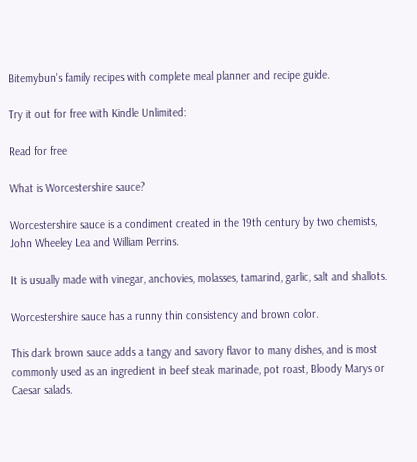Bitemybun's family recipes with complete meal planner and recipe guide.

Try it out for free with Kindle Unlimited:

Read for free

What is Worcestershire sauce?

Worcestershire sauce is a condiment created in the 19th century by two chemists, John Wheeley Lea and William Perrins.

It is usually made with vinegar, anchovies, molasses, tamarind, garlic, salt and shallots.

Worcestershire sauce has a runny thin consistency and brown color.

This dark brown sauce adds a tangy and savory flavor to many dishes, and is most commonly used as an ingredient in beef steak marinade, pot roast, Bloody Marys or Caesar salads.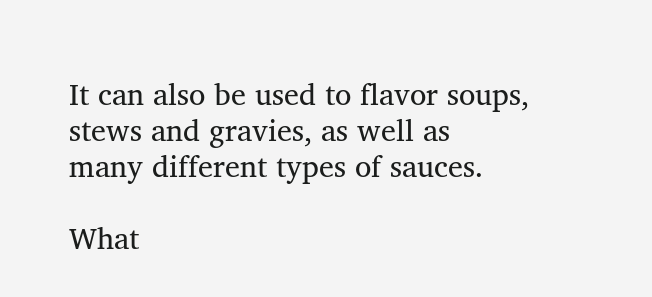It can also be used to flavor soups, stews and gravies, as well as many different types of sauces.

What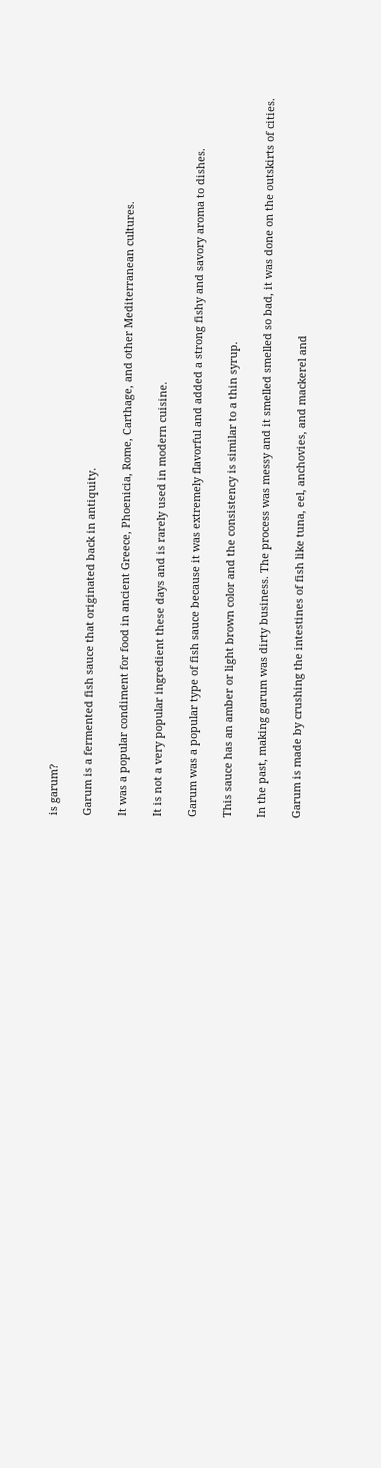is garum?

Garum is a fermented fish sauce that originated back in antiquity.

It was a popular condiment for food in ancient Greece, Phoenicia, Rome, Carthage, and other Mediterranean cultures.

It is not a very popular ingredient these days and is rarely used in modern cuisine.

Garum was a popular type of fish sauce because it was extremely flavorful and added a strong fishy and savory aroma to dishes.

This sauce has an amber or light brown color and the consistency is similar to a thin syrup.

In the past, making garum was dirty business. The process was messy and it smelled smelled so bad, it was done on the outskirts of cities.

Garum is made by crushing the intestines of fish like tuna, eel, anchovies, and mackerel and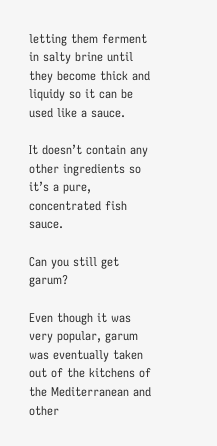letting them ferment in salty brine until they become thick and liquidy so it can be used like a sauce.

It doesn’t contain any other ingredients so it’s a pure, concentrated fish sauce.

Can you still get garum?

Even though it was very popular, garum was eventually taken out of the kitchens of the Mediterranean and other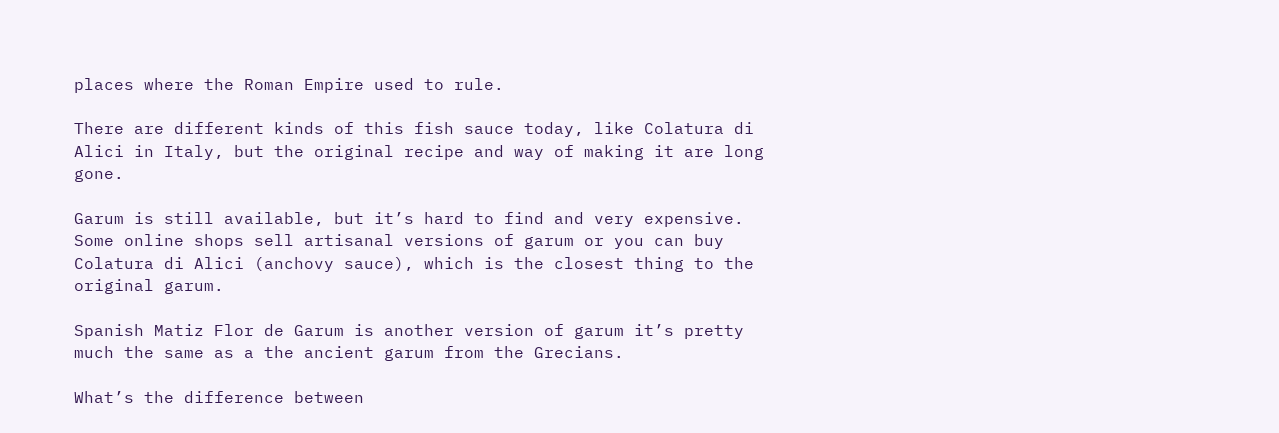places where the Roman Empire used to rule.

There are different kinds of this fish sauce today, like Colatura di Alici in Italy, but the original recipe and way of making it are long gone.

Garum is still available, but it’s hard to find and very expensive. Some online shops sell artisanal versions of garum or you can buy Colatura di Alici (anchovy sauce), which is the closest thing to the original garum.

Spanish Matiz Flor de Garum is another version of garum it’s pretty much the same as a the ancient garum from the Grecians.

What’s the difference between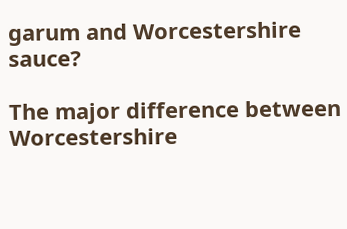garum and Worcestershire sauce?

The major difference between Worcestershire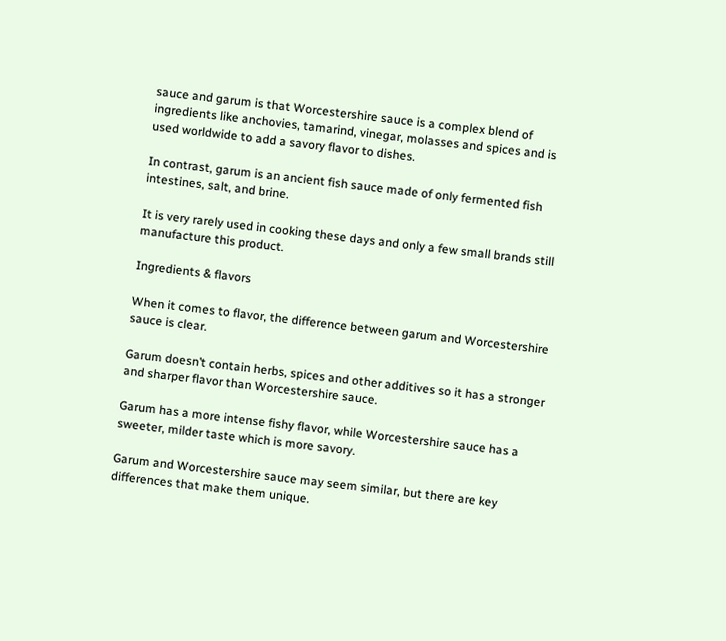sauce and garum is that Worcestershire sauce is a complex blend of ingredients like anchovies, tamarind, vinegar, molasses and spices and is used worldwide to add a savory flavor to dishes.

In contrast, garum is an ancient fish sauce made of only fermented fish intestines, salt, and brine.

It is very rarely used in cooking these days and only a few small brands still manufacture this product.

Ingredients & flavors

When it comes to flavor, the difference between garum and Worcestershire sauce is clear.

Garum doesn’t contain herbs, spices and other additives so it has a stronger and sharper flavor than Worcestershire sauce.

Garum has a more intense fishy flavor, while Worcestershire sauce has a sweeter, milder taste which is more savory.

Garum and Worcestershire sauce may seem similar, but there are key differences that make them unique.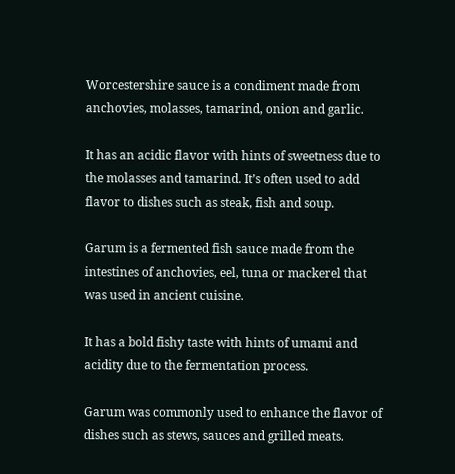Worcestershire sauce is a condiment made from anchovies, molasses, tamarind, onion and garlic.

It has an acidic flavor with hints of sweetness due to the molasses and tamarind. It’s often used to add flavor to dishes such as steak, fish and soup.

Garum is a fermented fish sauce made from the intestines of anchovies, eel, tuna or mackerel that was used in ancient cuisine.

It has a bold fishy taste with hints of umami and acidity due to the fermentation process.

Garum was commonly used to enhance the flavor of dishes such as stews, sauces and grilled meats.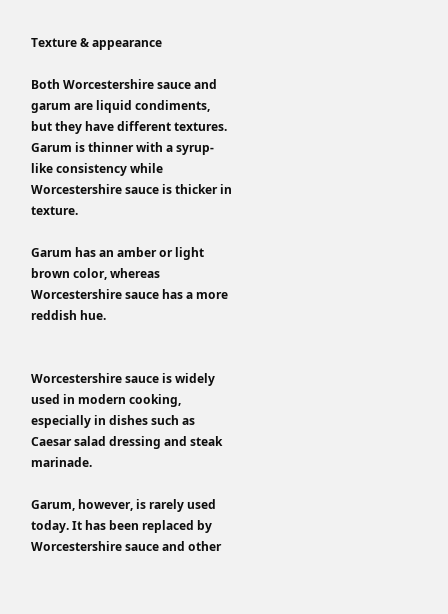Texture & appearance

Both Worcestershire sauce and garum are liquid condiments, but they have different textures. Garum is thinner with a syrup-like consistency while Worcestershire sauce is thicker in texture.

Garum has an amber or light brown color, whereas Worcestershire sauce has a more reddish hue.


Worcestershire sauce is widely used in modern cooking, especially in dishes such as Caesar salad dressing and steak marinade.

Garum, however, is rarely used today. It has been replaced by Worcestershire sauce and other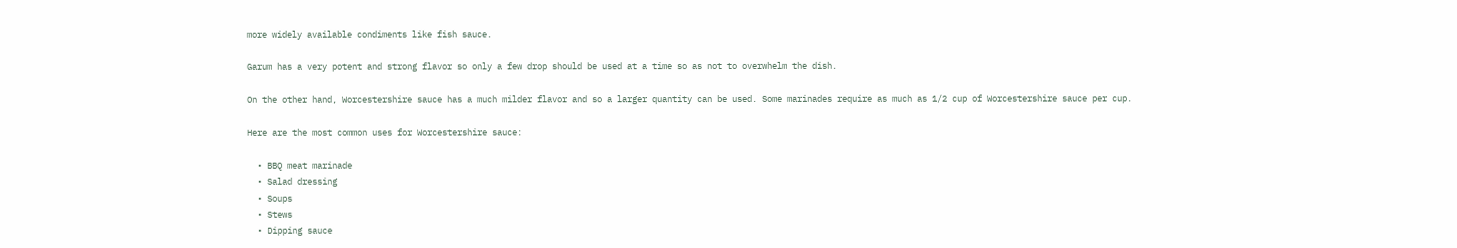more widely available condiments like fish sauce.

Garum has a very potent and strong flavor so only a few drop should be used at a time so as not to overwhelm the dish.

On the other hand, Worcestershire sauce has a much milder flavor and so a larger quantity can be used. Some marinades require as much as 1/2 cup of Worcestershire sauce per cup.

Here are the most common uses for Worcestershire sauce:

  • BBQ meat marinade
  • Salad dressing
  • Soups
  • Stews
  • Dipping sauce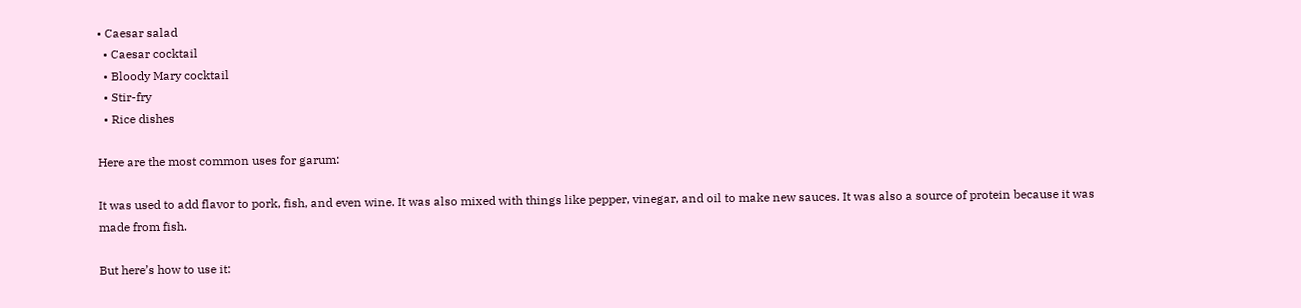• Caesar salad
  • Caesar cocktail
  • Bloody Mary cocktail
  • Stir-fry
  • Rice dishes

Here are the most common uses for garum:

It was used to add flavor to pork, fish, and even wine. It was also mixed with things like pepper, vinegar, and oil to make new sauces. It was also a source of protein because it was made from fish.

But here’s how to use it: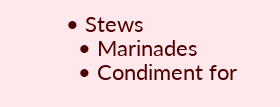• Stews
  • Marinades
  • Condiment for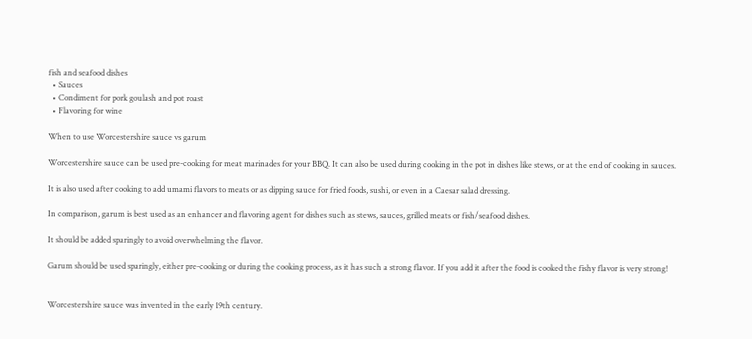fish and seafood dishes
  • Sauces
  • Condiment for pork goulash and pot roast
  • Flavoring for wine

When to use Worcestershire sauce vs garum

Worcestershire sauce can be used pre-cooking for meat marinades for your BBQ. It can also be used during cooking in the pot in dishes like stews, or at the end of cooking in sauces.

It is also used after cooking to add umami flavors to meats or as dipping sauce for fried foods, sushi, or even in a Caesar salad dressing.

In comparison, garum is best used as an enhancer and flavoring agent for dishes such as stews, sauces, grilled meats or fish/seafood dishes.

It should be added sparingly to avoid overwhelming the flavor.

Garum should be used sparingly, either pre-cooking or during the cooking process, as it has such a strong flavor. If you add it after the food is cooked the fishy flavor is very strong!


Worcestershire sauce was invented in the early 19th century.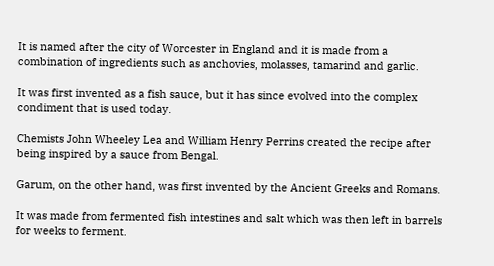It is named after the city of Worcester in England and it is made from a combination of ingredients such as anchovies, molasses, tamarind and garlic.

It was first invented as a fish sauce, but it has since evolved into the complex condiment that is used today.

Chemists John Wheeley Lea and William Henry Perrins created the recipe after being inspired by a sauce from Bengal.

Garum, on the other hand, was first invented by the Ancient Greeks and Romans.

It was made from fermented fish intestines and salt which was then left in barrels for weeks to ferment.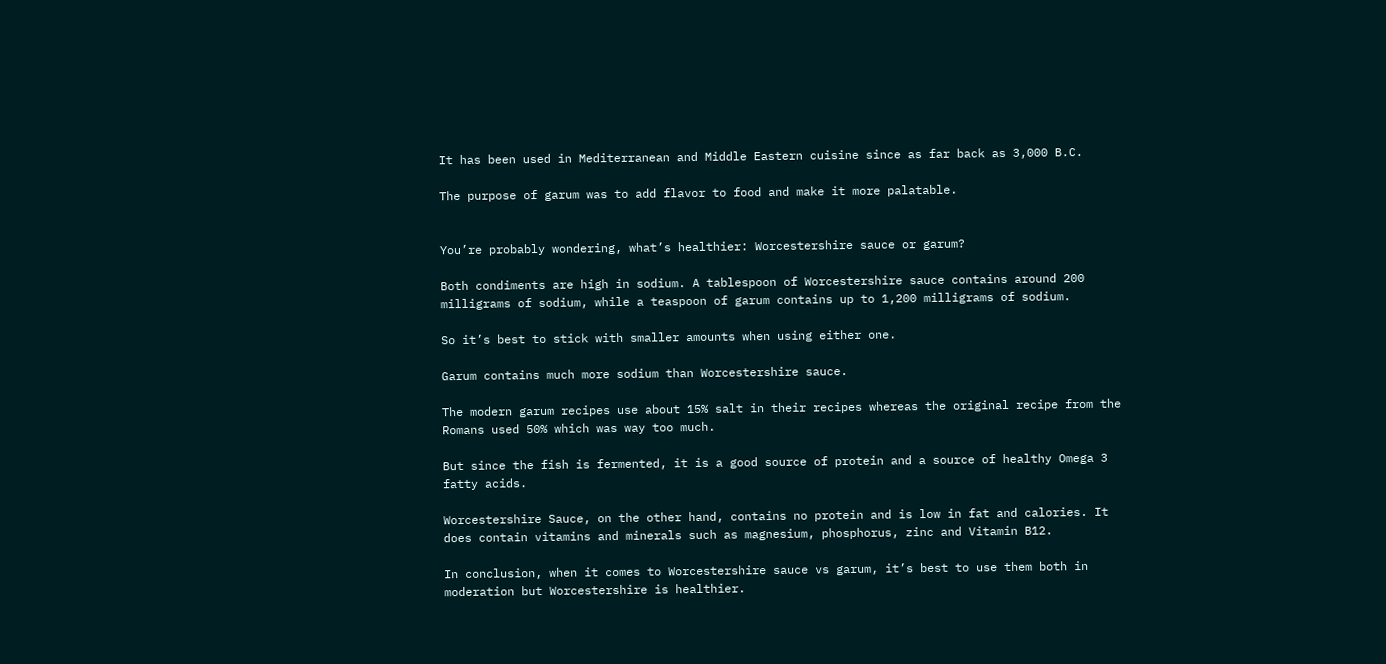It has been used in Mediterranean and Middle Eastern cuisine since as far back as 3,000 B.C.

The purpose of garum was to add flavor to food and make it more palatable.


You’re probably wondering, what’s healthier: Worcestershire sauce or garum?

Both condiments are high in sodium. A tablespoon of Worcestershire sauce contains around 200 milligrams of sodium, while a teaspoon of garum contains up to 1,200 milligrams of sodium.

So it’s best to stick with smaller amounts when using either one.

Garum contains much more sodium than Worcestershire sauce.

The modern garum recipes use about 15% salt in their recipes whereas the original recipe from the Romans used 50% which was way too much.

But since the fish is fermented, it is a good source of protein and a source of healthy Omega 3 fatty acids.

Worcestershire Sauce, on the other hand, contains no protein and is low in fat and calories. It does contain vitamins and minerals such as magnesium, phosphorus, zinc and Vitamin B12.

In conclusion, when it comes to Worcestershire sauce vs garum, it’s best to use them both in moderation but Worcestershire is healthier.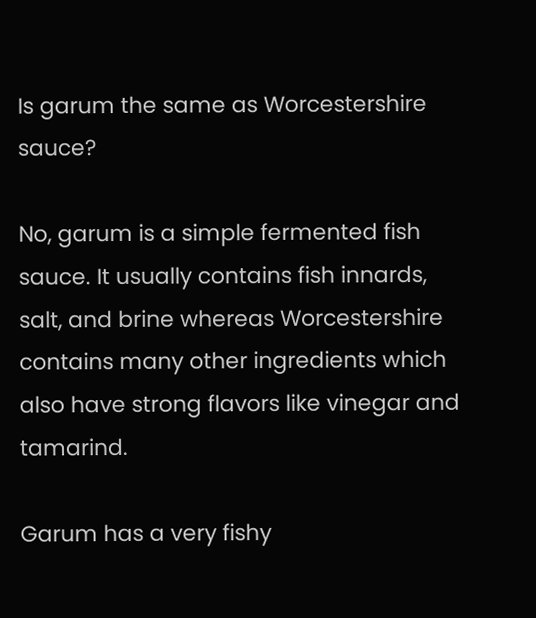Is garum the same as Worcestershire sauce?

No, garum is a simple fermented fish sauce. It usually contains fish innards, salt, and brine whereas Worcestershire contains many other ingredients which also have strong flavors like vinegar and tamarind.

Garum has a very fishy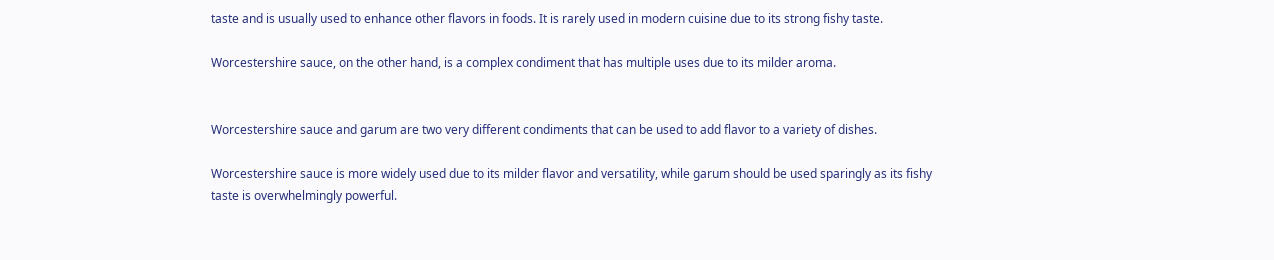taste and is usually used to enhance other flavors in foods. It is rarely used in modern cuisine due to its strong fishy taste.

Worcestershire sauce, on the other hand, is a complex condiment that has multiple uses due to its milder aroma.


Worcestershire sauce and garum are two very different condiments that can be used to add flavor to a variety of dishes.

Worcestershire sauce is more widely used due to its milder flavor and versatility, while garum should be used sparingly as its fishy taste is overwhelmingly powerful.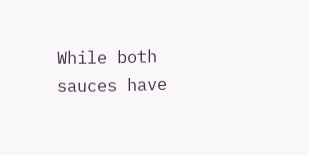While both sauces have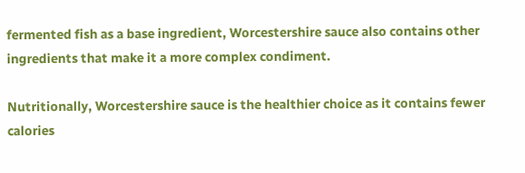fermented fish as a base ingredient, Worcestershire sauce also contains other ingredients that make it a more complex condiment.

Nutritionally, Worcestershire sauce is the healthier choice as it contains fewer calories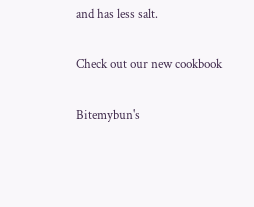and has less salt.

Check out our new cookbook

Bitemybun's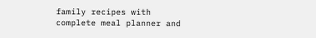family recipes with complete meal planner and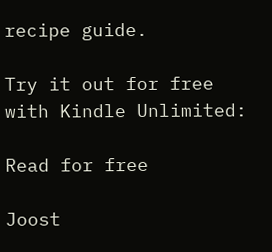recipe guide.

Try it out for free with Kindle Unlimited:

Read for free

Joost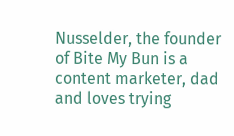Nusselder, the founder of Bite My Bun is a content marketer, dad and loves trying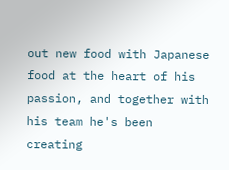out new food with Japanese food at the heart of his passion, and together with his team he's been creating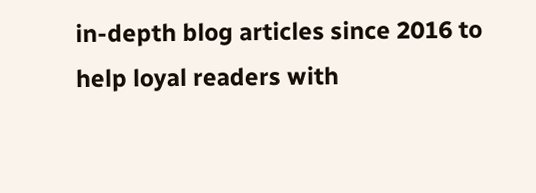in-depth blog articles since 2016 to help loyal readers with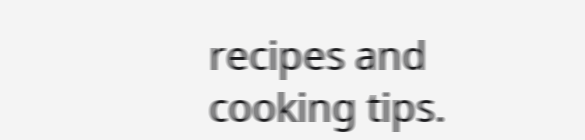recipes and cooking tips.